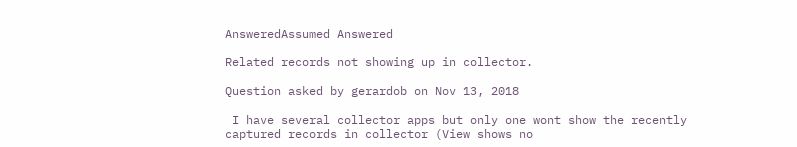AnsweredAssumed Answered

Related records not showing up in collector.

Question asked by gerardob on Nov 13, 2018

 I have several collector apps but only one wont show the recently captured records in collector (View shows no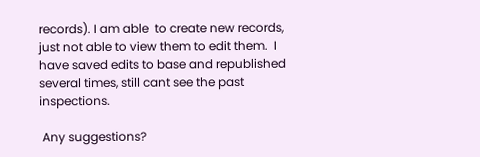records). I am able  to create new records, just not able to view them to edit them.  I have saved edits to base and republished several times, still cant see the past inspections.

 Any suggestions?